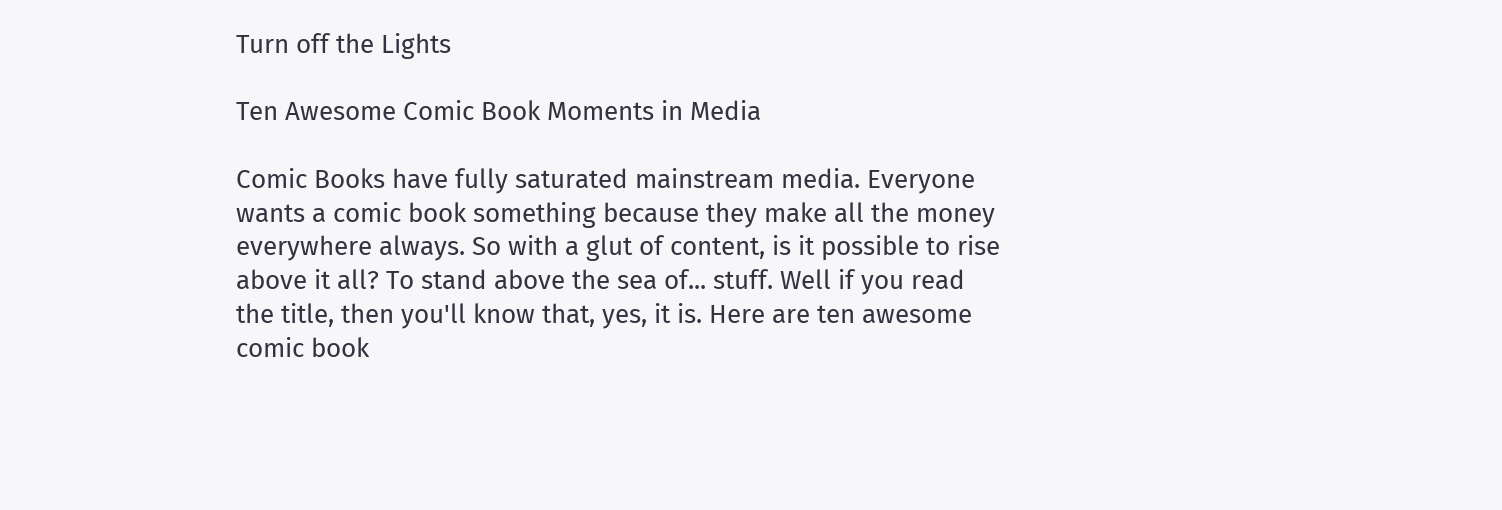Turn off the Lights

Ten Awesome Comic Book Moments in Media

Comic Books have fully saturated mainstream media. Everyone wants a comic book something because they make all the money everywhere always. So with a glut of content, is it possible to rise above it all? To stand above the sea of... stuff. Well if you read the title, then you'll know that, yes, it is. Here are ten awesome comic book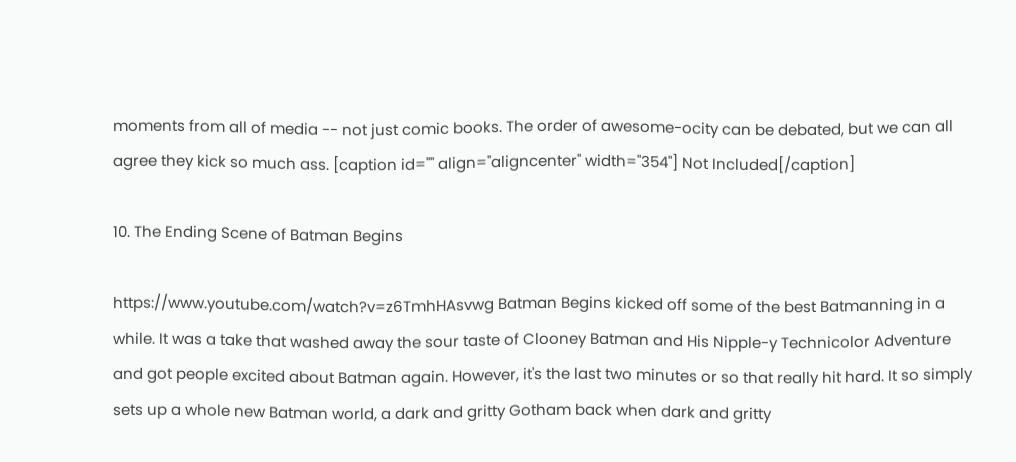moments from all of media -- not just comic books. The order of awesome-ocity can be debated, but we can all agree they kick so much ass. [caption id="" align="aligncenter" width="354"] Not Included[/caption]

10. The Ending Scene of Batman Begins

https://www.youtube.com/watch?v=z6TmhHAsvwg Batman Begins kicked off some of the best Batmanning in a while. It was a take that washed away the sour taste of Clooney Batman and His Nipple-y Technicolor Adventure and got people excited about Batman again. However, it's the last two minutes or so that really hit hard. It so simply sets up a whole new Batman world, a dark and gritty Gotham back when dark and gritty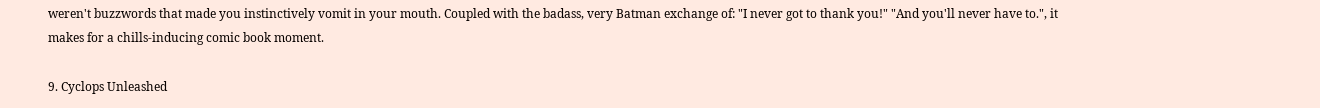weren't buzzwords that made you instinctively vomit in your mouth. Coupled with the badass, very Batman exchange of: "I never got to thank you!" "And you'll never have to.", it makes for a chills-inducing comic book moment.

9. Cyclops Unleashed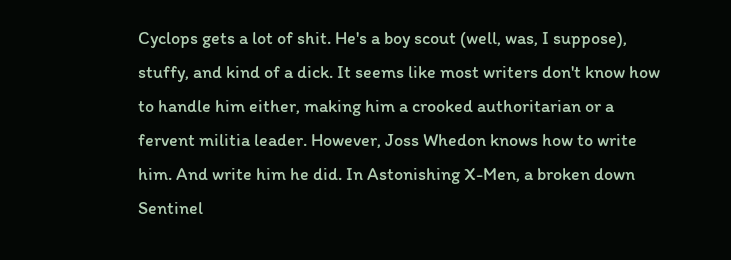Cyclops gets a lot of shit. He's a boy scout (well, was, I suppose), stuffy, and kind of a dick. It seems like most writers don't know how to handle him either, making him a crooked authoritarian or a fervent militia leader. However, Joss Whedon knows how to write him. And write him he did. In Astonishing X-Men, a broken down Sentinel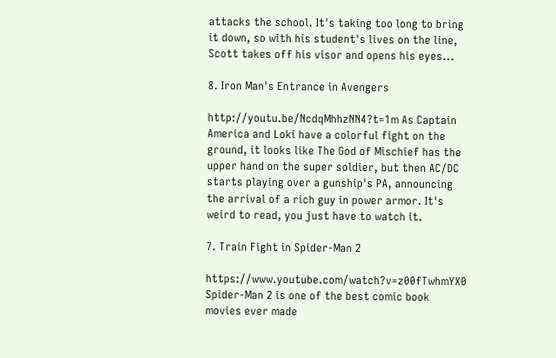attacks the school. It's taking too long to bring it down, so with his student's lives on the line, Scott takes off his visor and opens his eyes...

8. Iron Man's Entrance in Avengers

http://youtu.be/NcdqMhhzNN4?t=1m As Captain America and Loki have a colorful fight on the ground, it looks like The God of Mischief has the upper hand on the super soldier, but then AC/DC starts playing over a gunship's PA, announcing the arrival of a rich guy in power armor. It's weird to read, you just have to watch it.

7. Train Fight in Spider-Man 2

https://www.youtube.com/watch?v=z00fTwhmYX0 Spider-Man 2 is one of the best comic book movies ever made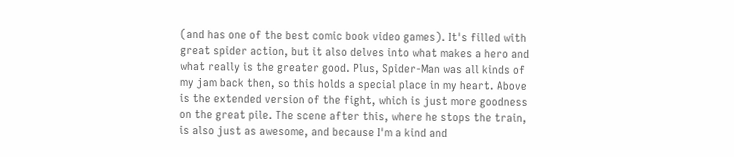(and has one of the best comic book video games). It's filled with great spider action, but it also delves into what makes a hero and what really is the greater good. Plus, Spider-Man was all kinds of my jam back then, so this holds a special place in my heart. Above is the extended version of the fight, which is just more goodness on the great pile. The scene after this, where he stops the train, is also just as awesome, and because I'm a kind and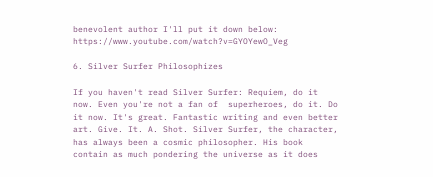benevolent author I'll put it down below: https://www.youtube.com/watch?v=GYOYewO_Veg

6. Silver Surfer Philosophizes

If you haven't read Silver Surfer: Requiem, do it now. Even you're not a fan of  superheroes, do it. Do it now. It's great. Fantastic writing and even better art. Give. It. A. Shot. Silver Surfer, the character, has always been a cosmic philosopher. His book contain as much pondering the universe as it does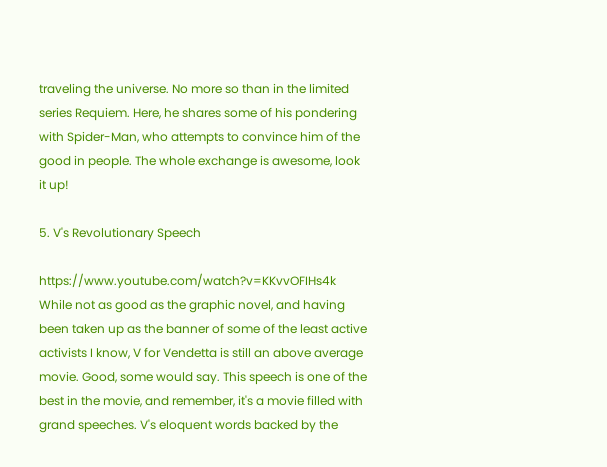traveling the universe. No more so than in the limited series Requiem. Here, he shares some of his pondering with Spider-Man, who attempts to convince him of the good in people. The whole exchange is awesome, look it up!

5. V's Revolutionary Speech

https://www.youtube.com/watch?v=KKvvOFIHs4k While not as good as the graphic novel, and having been taken up as the banner of some of the least active activists I know, V for Vendetta is still an above average movie. Good, some would say. This speech is one of the best in the movie, and remember, it's a movie filled with grand speeches. V's eloquent words backed by the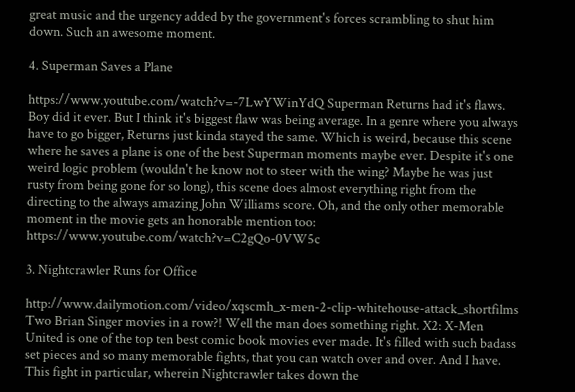great music and the urgency added by the government's forces scrambling to shut him down. Such an awesome moment.

4. Superman Saves a Plane

https://www.youtube.com/watch?v=-7LwYWinYdQ Superman Returns had it's flaws. Boy did it ever. But I think it's biggest flaw was being average. In a genre where you always have to go bigger, Returns just kinda stayed the same. Which is weird, because this scene where he saves a plane is one of the best Superman moments maybe ever. Despite it's one weird logic problem (wouldn't he know not to steer with the wing? Maybe he was just rusty from being gone for so long), this scene does almost everything right from the directing to the always amazing John Williams score. Oh, and the only other memorable moment in the movie gets an honorable mention too: https://www.youtube.com/watch?v=C2gQo-0VW5c

3. Nightcrawler Runs for Office

http://www.dailymotion.com/video/xqscmh_x-men-2-clip-whitehouse-attack_shortfilms Two Brian Singer movies in a row?! Well the man does something right. X2: X-Men United is one of the top ten best comic book movies ever made. It's filled with such badass set pieces and so many memorable fights, that you can watch over and over. And I have. This fight in particular, wherein Nightcrawler takes down the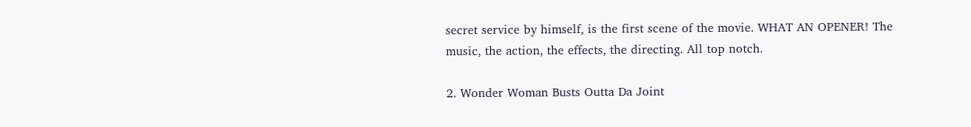secret service by himself, is the first scene of the movie. WHAT AN OPENER! The music, the action, the effects, the directing. All top notch.

2. Wonder Woman Busts Outta Da Joint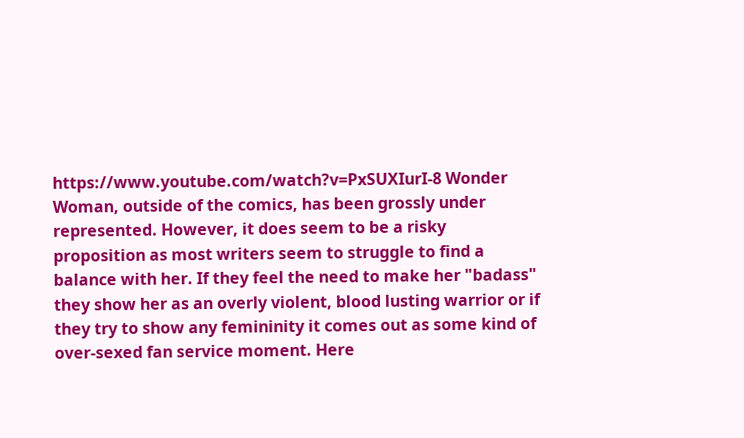https://www.youtube.com/watch?v=PxSUXIurI-8 Wonder Woman, outside of the comics, has been grossly under represented. However, it does seem to be a risky proposition as most writers seem to struggle to find a balance with her. If they feel the need to make her "badass" they show her as an overly violent, blood lusting warrior or if they try to show any femininity it comes out as some kind of over-sexed fan service moment. Here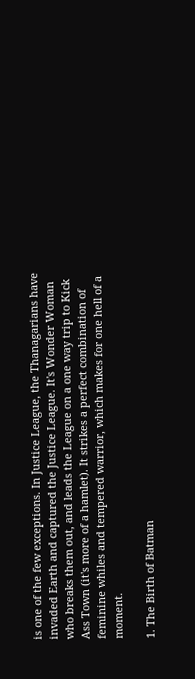is one of the few exceptions. In Justice League, the Thanagarians have invaded Earth and captured the Justice League. It's Wonder Woman who breaks them out, and leads the League on a one way trip to Kick Ass Town (it's more of a hamlet). It strikes a perfect combination of feminine whiles and tempered warrior, which makes for one hell of a moment.

1. The Birth of Batman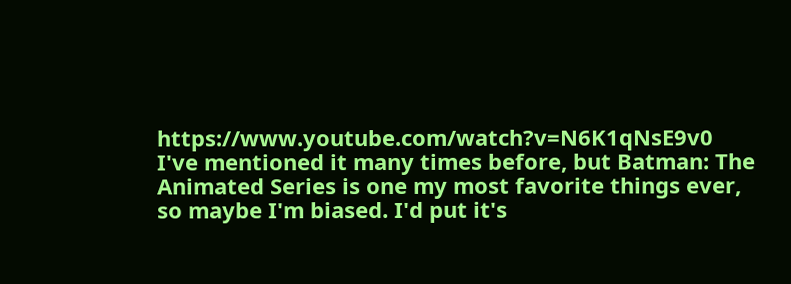https://www.youtube.com/watch?v=N6K1qNsE9v0 I've mentioned it many times before, but Batman: The Animated Series is one my most favorite things ever, so maybe I'm biased. I'd put it's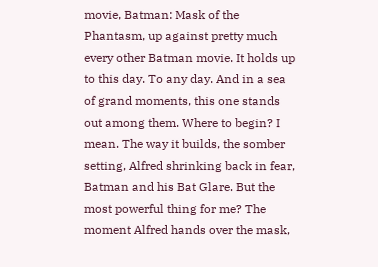movie, Batman: Mask of the Phantasm, up against pretty much every other Batman movie. It holds up to this day. To any day. And in a sea of grand moments, this one stands out among them. Where to begin? I mean. The way it builds, the somber setting, Alfred shrinking back in fear, Batman and his Bat Glare. But the most powerful thing for me? The moment Alfred hands over the mask,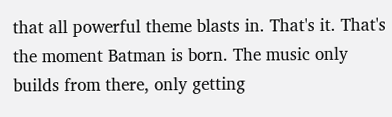that all powerful theme blasts in. That's it. That's the moment Batman is born. The music only builds from there, only getting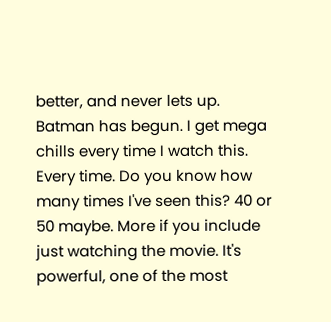better, and never lets up. Batman has begun. I get mega chills every time I watch this. Every time. Do you know how many times I've seen this? 40 or 50 maybe. More if you include just watching the movie. It's powerful, one of the most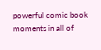powerful comic book moments in all of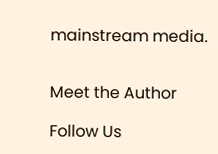mainstream media.


Meet the Author

Follow Us